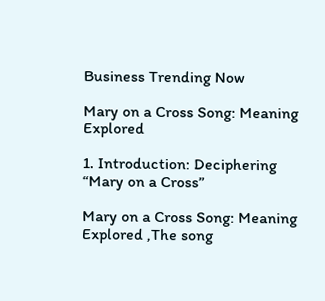Business Trending Now

Mary on a Cross Song: Meaning Explored

1. Introduction: Deciphering “Mary on a Cross”

Mary on a Cross Song: Meaning Explored ,The song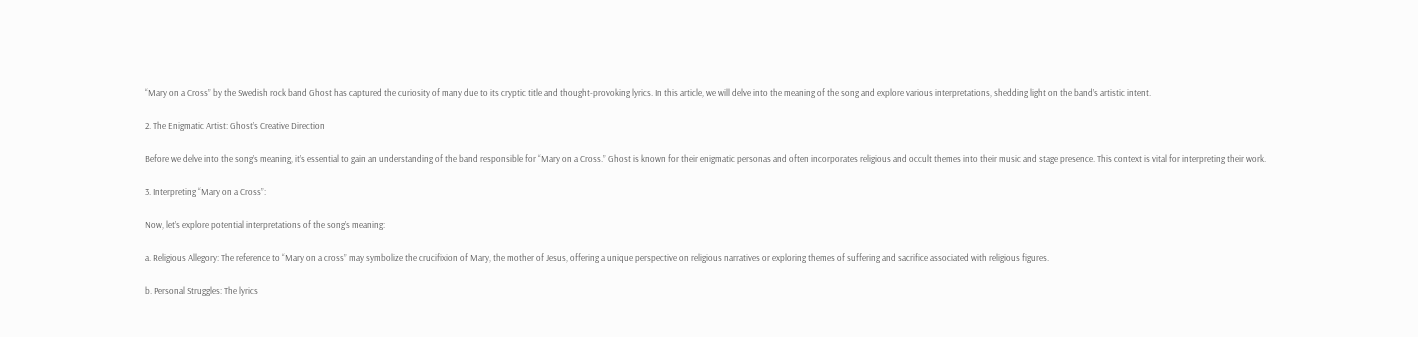“Mary on a Cross” by the Swedish rock band Ghost has captured the curiosity of many due to its cryptic title and thought-provoking lyrics. In this article, we will delve into the meaning of the song and explore various interpretations, shedding light on the band’s artistic intent.

2. The Enigmatic Artist: Ghost’s Creative Direction

Before we delve into the song’s meaning, it’s essential to gain an understanding of the band responsible for “Mary on a Cross.” Ghost is known for their enigmatic personas and often incorporates religious and occult themes into their music and stage presence. This context is vital for interpreting their work.

3. Interpreting “Mary on a Cross”:

Now, let’s explore potential interpretations of the song’s meaning:

a. Religious Allegory: The reference to “Mary on a cross” may symbolize the crucifixion of Mary, the mother of Jesus, offering a unique perspective on religious narratives or exploring themes of suffering and sacrifice associated with religious figures.

b. Personal Struggles: The lyrics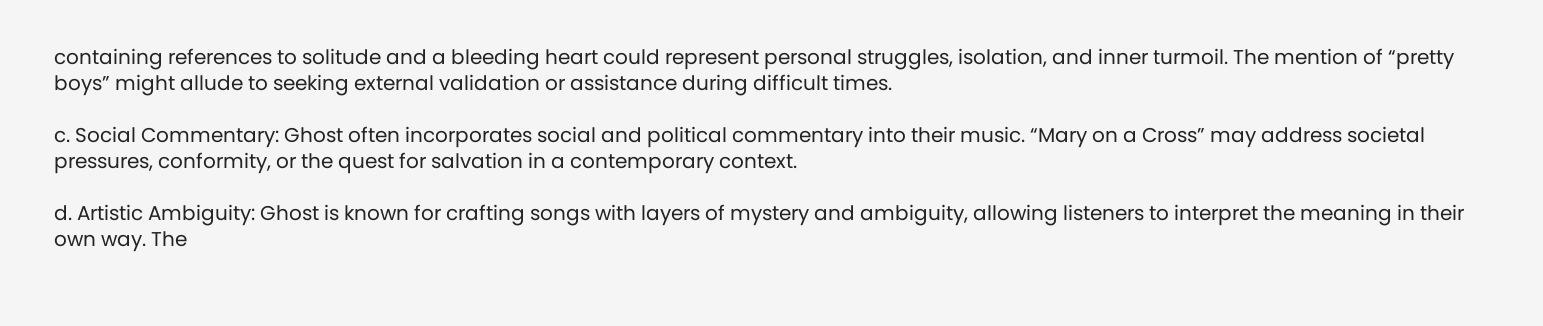containing references to solitude and a bleeding heart could represent personal struggles, isolation, and inner turmoil. The mention of “pretty boys” might allude to seeking external validation or assistance during difficult times.

c. Social Commentary: Ghost often incorporates social and political commentary into their music. “Mary on a Cross” may address societal pressures, conformity, or the quest for salvation in a contemporary context.

d. Artistic Ambiguity: Ghost is known for crafting songs with layers of mystery and ambiguity, allowing listeners to interpret the meaning in their own way. The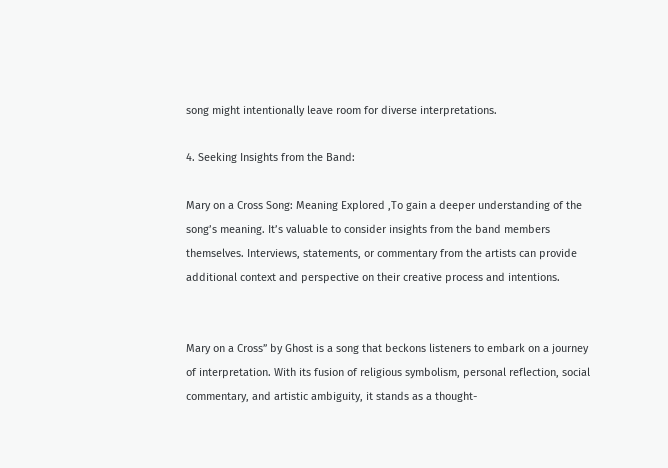song might intentionally leave room for diverse interpretations.

4. Seeking Insights from the Band:

Mary on a Cross Song: Meaning Explored ,To gain a deeper understanding of the song’s meaning. It’s valuable to consider insights from the band members themselves. Interviews, statements, or commentary from the artists can provide additional context and perspective on their creative process and intentions.


Mary on a Cross” by Ghost is a song that beckons listeners to embark on a journey of interpretation. With its fusion of religious symbolism, personal reflection, social commentary, and artistic ambiguity, it stands as a thought-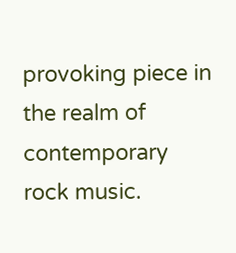provoking piece in the realm of contemporary rock music.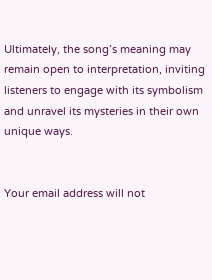Ultimately, the song’s meaning may remain open to interpretation, inviting listeners to engage with its symbolism and unravel its mysteries in their own unique ways.


Your email address will not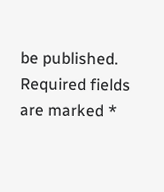be published. Required fields are marked *